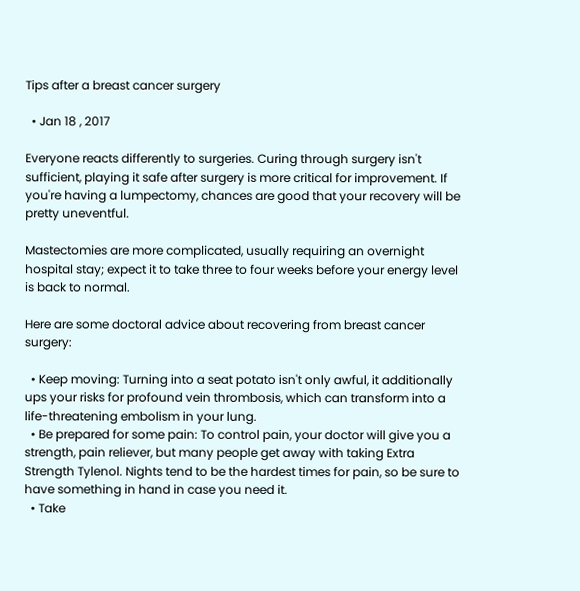Tips after a breast cancer surgery

  • Jan 18 , 2017

Everyone reacts differently to surgeries. Curing through surgery isn't sufficient, playing it safe after surgery is more critical for improvement. If you're having a lumpectomy, chances are good that your recovery will be pretty uneventful.

Mastectomies are more complicated, usually requiring an overnight hospital stay; expect it to take three to four weeks before your energy level is back to normal.

Here are some doctoral advice about recovering from breast cancer surgery:

  • Keep moving: Turning into a seat potato isn't only awful, it additionally ups your risks for profound vein thrombosis, which can transform into a life-threatening embolism in your lung.
  • Be prepared for some pain: To control pain, your doctor will give you a strength, pain reliever, but many people get away with taking Extra Strength Tylenol. Nights tend to be the hardest times for pain, so be sure to have something in hand in case you need it.
  • Take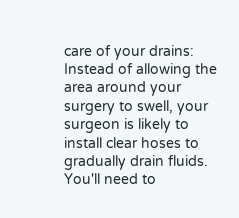care of your drains: Instead of allowing the area around your surgery to swell, your surgeon is likely to install clear hoses to gradually drain fluids. You'll need to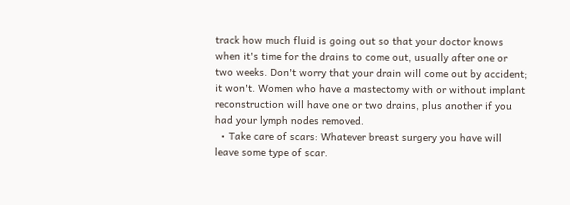track how much fluid is going out so that your doctor knows when it's time for the drains to come out, usually after one or two weeks. Don't worry that your drain will come out by accident; it won't. Women who have a mastectomy with or without implant reconstruction will have one or two drains, plus another if you had your lymph nodes removed.
  • Take care of scars: Whatever breast surgery you have will leave some type of scar.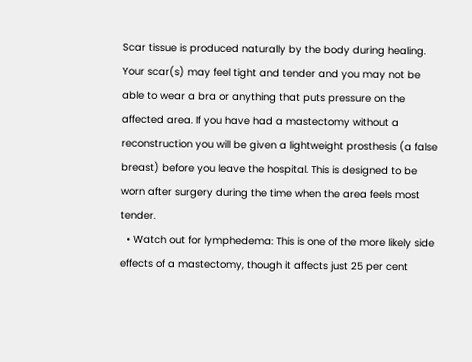Scar tissue is produced naturally by the body during healing. Your scar(s) may feel tight and tender and you may not be able to wear a bra or anything that puts pressure on the affected area. If you have had a mastectomy without a reconstruction you will be given a lightweight prosthesis (a false breast) before you leave the hospital. This is designed to be worn after surgery during the time when the area feels most tender.
  • Watch out for lymphedema: This is one of the more likely side effects of a mastectomy, though it affects just 25 per cent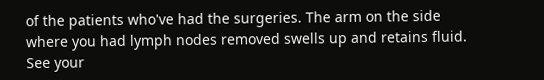of the patients who've had the surgeries. The arm on the side where you had lymph nodes removed swells up and retains fluid. See your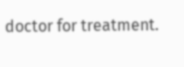doctor for treatment.